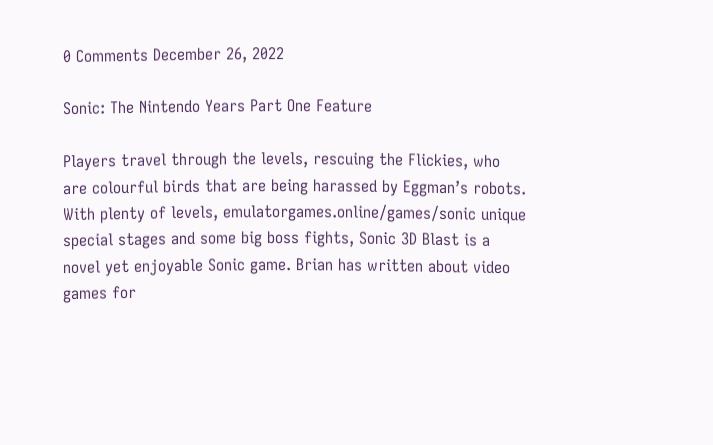0 Comments December 26, 2022

Sonic: The Nintendo Years Part One Feature

Players travel through the levels, rescuing the Flickies, who are colourful birds that are being harassed by Eggman’s robots. With plenty of levels, emulatorgames.online/games/sonic unique special stages and some big boss fights, Sonic 3D Blast is a novel yet enjoyable Sonic game. Brian has written about video games for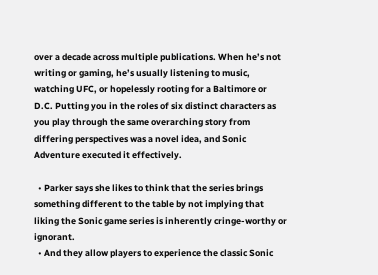over a decade across multiple publications. When he’s not writing or gaming, he’s usually listening to music, watching UFC, or hopelessly rooting for a Baltimore or D.C. Putting you in the roles of six distinct characters as you play through the same overarching story from differing perspectives was a novel idea, and Sonic Adventure executed it effectively.

  • Parker says she likes to think that the series brings something different to the table by not implying that liking the Sonic game series is inherently cringe-worthy or ignorant.
  • And they allow players to experience the classic Sonic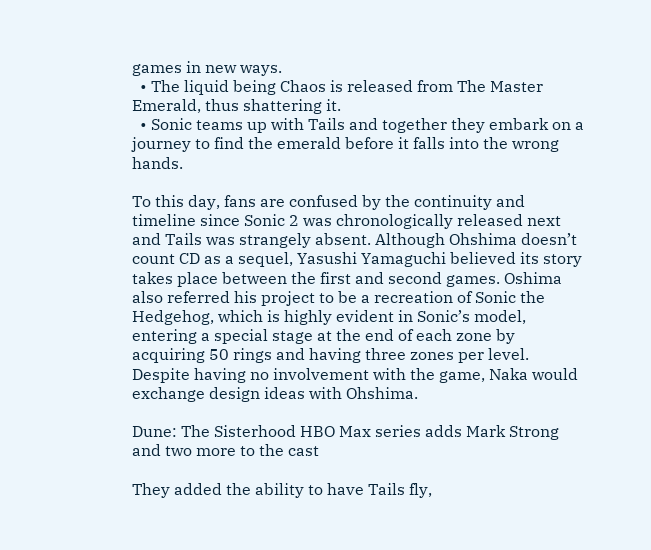games in new ways.
  • The liquid being Chaos is released from The Master Emerald, thus shattering it.
  • Sonic teams up with Tails and together they embark on a journey to find the emerald before it falls into the wrong hands.

To this day, fans are confused by the continuity and timeline since Sonic 2 was chronologically released next and Tails was strangely absent. Although Ohshima doesn’t count CD as a sequel, Yasushi Yamaguchi believed its story takes place between the first and second games. Oshima also referred his project to be a recreation of Sonic the Hedgehog, which is highly evident in Sonic’s model, entering a special stage at the end of each zone by acquiring 50 rings and having three zones per level. Despite having no involvement with the game, Naka would exchange design ideas with Ohshima.

Dune: The Sisterhood HBO Max series adds Mark Strong and two more to the cast

They added the ability to have Tails fly,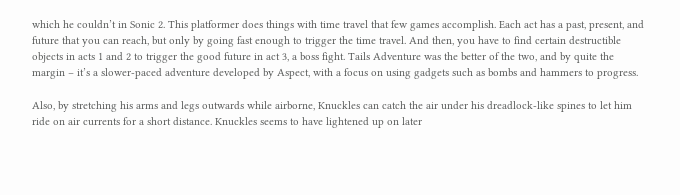which he couldn’t in Sonic 2. This platformer does things with time travel that few games accomplish. Each act has a past, present, and future that you can reach, but only by going fast enough to trigger the time travel. And then, you have to find certain destructible objects in acts 1 and 2 to trigger the good future in act 3, a boss fight. Tails Adventure was the better of the two, and by quite the margin – it’s a slower-paced adventure developed by Aspect, with a focus on using gadgets such as bombs and hammers to progress.

Also, by stretching his arms and legs outwards while airborne, Knuckles can catch the air under his dreadlock-like spines to let him ride on air currents for a short distance. Knuckles seems to have lightened up on later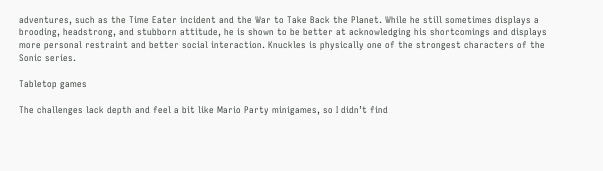adventures, such as the Time Eater incident and the War to Take Back the Planet. While he still sometimes displays a brooding, headstrong, and stubborn attitude, he is shown to be better at acknowledging his shortcomings and displays more personal restraint and better social interaction. Knuckles is physically one of the strongest characters of the Sonic series.

Tabletop games

The challenges lack depth and feel a bit like Mario Party minigames, so I didn’t find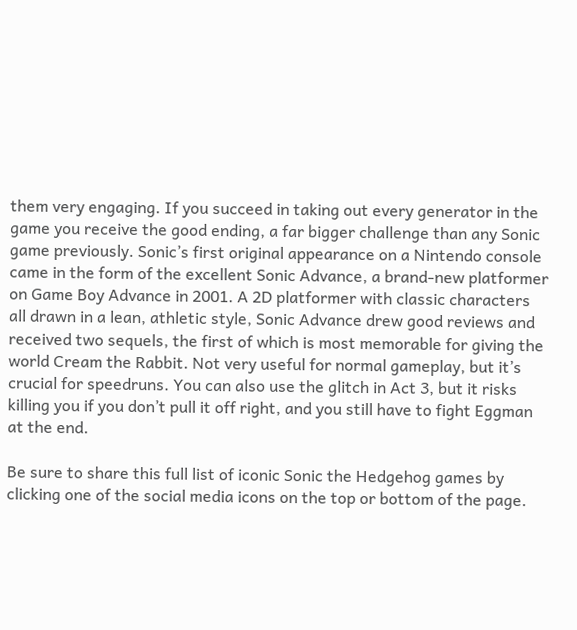them very engaging. If you succeed in taking out every generator in the game you receive the good ending, a far bigger challenge than any Sonic game previously. Sonic’s first original appearance on a Nintendo console came in the form of the excellent Sonic Advance, a brand-new platformer on Game Boy Advance in 2001. A 2D platformer with classic characters all drawn in a lean, athletic style, Sonic Advance drew good reviews and received two sequels, the first of which is most memorable for giving the world Cream the Rabbit. Not very useful for normal gameplay, but it’s crucial for speedruns. You can also use the glitch in Act 3, but it risks killing you if you don’t pull it off right, and you still have to fight Eggman at the end.

Be sure to share this full list of iconic Sonic the Hedgehog games by clicking one of the social media icons on the top or bottom of the page.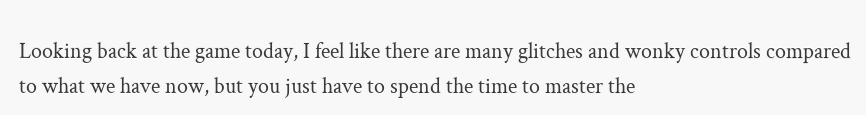Looking back at the game today, I feel like there are many glitches and wonky controls compared to what we have now, but you just have to spend the time to master the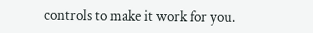controls to make it work for you.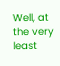Well, at the very least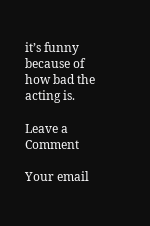it’s funny because of how bad the acting is.

Leave a Comment

Your email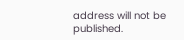address will not be published.